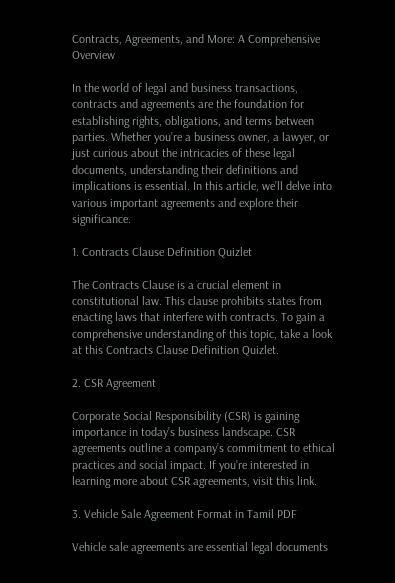Contracts, Agreements, and More: A Comprehensive Overview

In the world of legal and business transactions, contracts and agreements are the foundation for establishing rights, obligations, and terms between parties. Whether you’re a business owner, a lawyer, or just curious about the intricacies of these legal documents, understanding their definitions and implications is essential. In this article, we’ll delve into various important agreements and explore their significance.

1. Contracts Clause Definition Quizlet

The Contracts Clause is a crucial element in constitutional law. This clause prohibits states from enacting laws that interfere with contracts. To gain a comprehensive understanding of this topic, take a look at this Contracts Clause Definition Quizlet.

2. CSR Agreement

Corporate Social Responsibility (CSR) is gaining importance in today’s business landscape. CSR agreements outline a company’s commitment to ethical practices and social impact. If you’re interested in learning more about CSR agreements, visit this link.

3. Vehicle Sale Agreement Format in Tamil PDF

Vehicle sale agreements are essential legal documents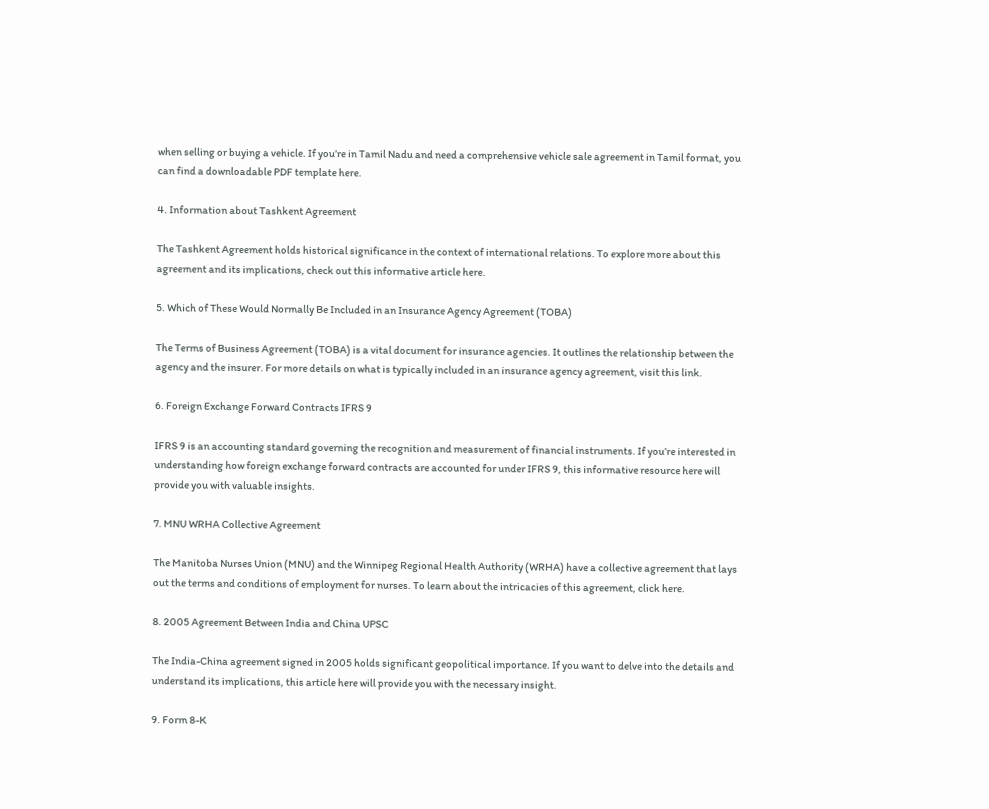when selling or buying a vehicle. If you’re in Tamil Nadu and need a comprehensive vehicle sale agreement in Tamil format, you can find a downloadable PDF template here.

4. Information about Tashkent Agreement

The Tashkent Agreement holds historical significance in the context of international relations. To explore more about this agreement and its implications, check out this informative article here.

5. Which of These Would Normally Be Included in an Insurance Agency Agreement (TOBA)

The Terms of Business Agreement (TOBA) is a vital document for insurance agencies. It outlines the relationship between the agency and the insurer. For more details on what is typically included in an insurance agency agreement, visit this link.

6. Foreign Exchange Forward Contracts IFRS 9

IFRS 9 is an accounting standard governing the recognition and measurement of financial instruments. If you’re interested in understanding how foreign exchange forward contracts are accounted for under IFRS 9, this informative resource here will provide you with valuable insights.

7. MNU WRHA Collective Agreement

The Manitoba Nurses Union (MNU) and the Winnipeg Regional Health Authority (WRHA) have a collective agreement that lays out the terms and conditions of employment for nurses. To learn about the intricacies of this agreement, click here.

8. 2005 Agreement Between India and China UPSC

The India-China agreement signed in 2005 holds significant geopolitical importance. If you want to delve into the details and understand its implications, this article here will provide you with the necessary insight.

9. Form 8-K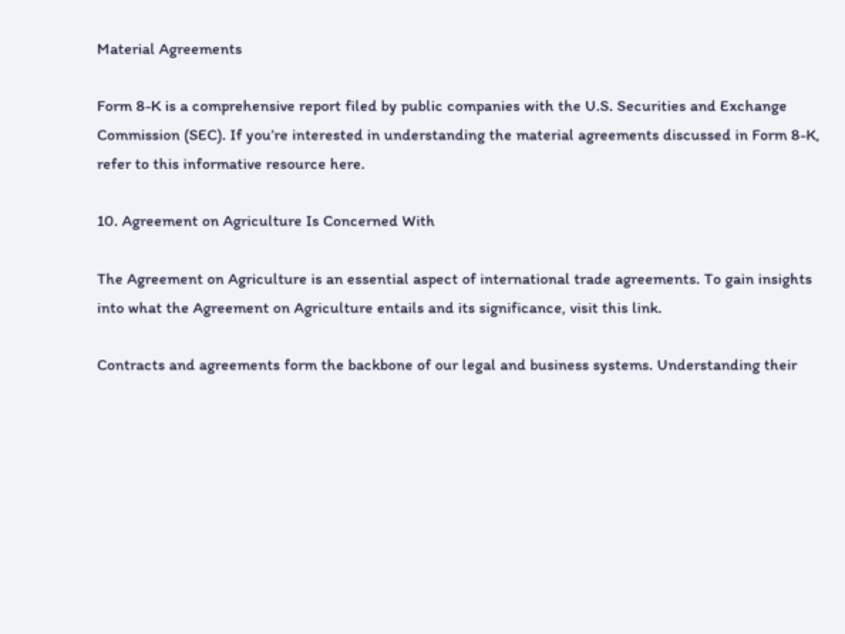Material Agreements

Form 8-K is a comprehensive report filed by public companies with the U.S. Securities and Exchange Commission (SEC). If you’re interested in understanding the material agreements discussed in Form 8-K, refer to this informative resource here.

10. Agreement on Agriculture Is Concerned With

The Agreement on Agriculture is an essential aspect of international trade agreements. To gain insights into what the Agreement on Agriculture entails and its significance, visit this link.

Contracts and agreements form the backbone of our legal and business systems. Understanding their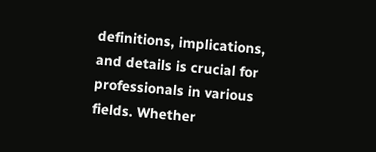definitions, implications, and details is crucial for professionals in various fields. Whether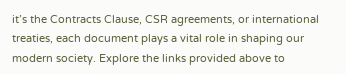it’s the Contracts Clause, CSR agreements, or international treaties, each document plays a vital role in shaping our modern society. Explore the links provided above to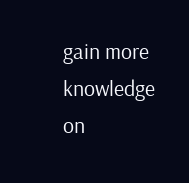gain more knowledge on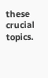these crucial topics.